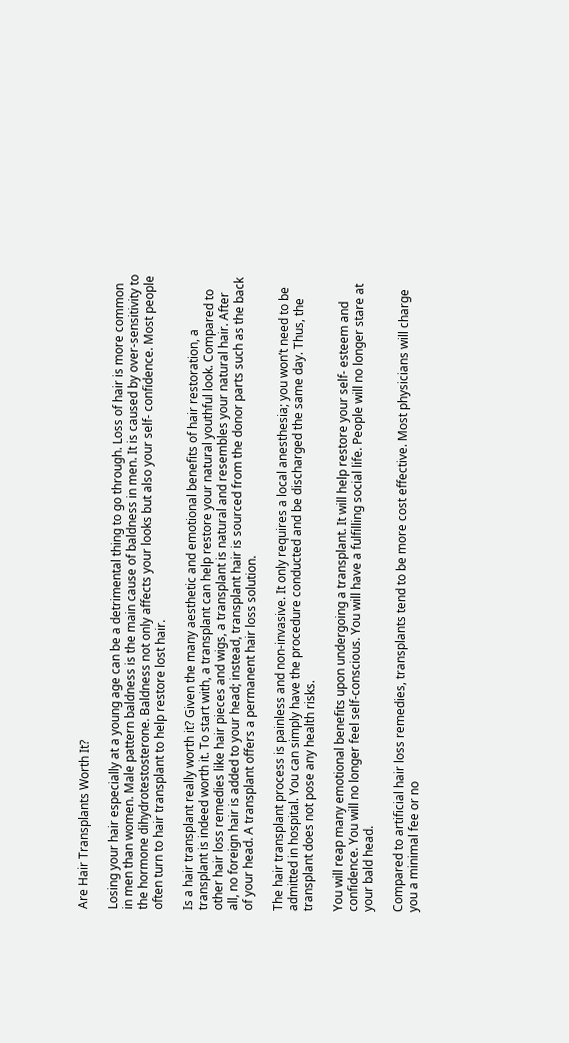Are Hair Transplants Worth It?

Losing your hair especially at a young age can be a detrimental thing to go through. Loss of hair is more common in men than women. Male pattern baldness is the main cause of baldness in men. It is caused by over-sensitivity to the hormone dihydrotestosterone. Baldness not only affects your looks but also your self- confidence. Most people often turn to hair transplant to help restore lost hair.

Is a hair transplant really worth it? Given the many aesthetic and emotional benefits of hair restoration, a transplant is indeed worth it. To start with, a transplant can help restore your natural youthful look. Compared to other hair loss remedies like hair pieces and wigs, a transplant is natural and resembles your natural hair. After all, no foreign hair is added to your head; instead, transplant hair is sourced from the donor parts such as the back of your head. A transplant offers a permanent hair loss solution.

The hair transplant process is painless and non-invasive. It only requires a local anesthesia; you won’t need to be admitted in hospital. You can simply have the procedure conducted and be discharged the same day. Thus, the transplant does not pose any health risks.

You will reap many emotional benefits upon undergoing a transplant. It will help restore your self- esteem and confidence. You will no longer feel self-conscious. You will have a fulfilling social life. People will no longer stare at your bald head.

Compared to artificial hair loss remedies, transplants tend to be more cost effective. Most physicians will charge you a minimal fee or no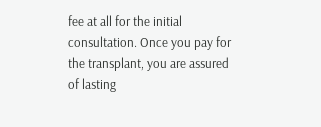fee at all for the initial consultation. Once you pay for the transplant, you are assured of lasting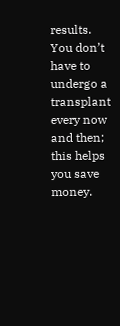results. You don’t have to undergo a transplant every now and then; this helps you save money.